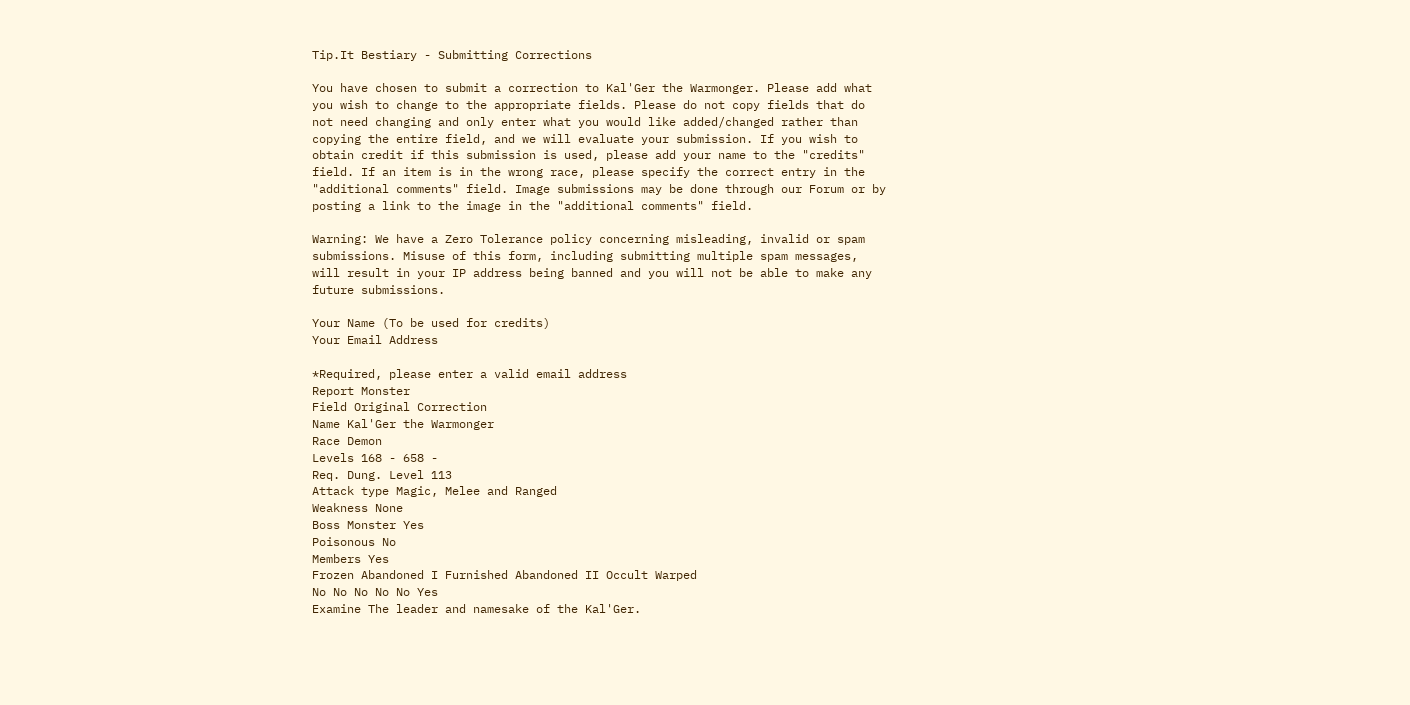Tip.It Bestiary - Submitting Corrections

You have chosen to submit a correction to Kal'Ger the Warmonger. Please add what you wish to change to the appropriate fields. Please do not copy fields that do not need changing and only enter what you would like added/changed rather than copying the entire field, and we will evaluate your submission. If you wish to obtain credit if this submission is used, please add your name to the "credits" field. If an item is in the wrong race, please specify the correct entry in the "additional comments" field. Image submissions may be done through our Forum or by posting a link to the image in the "additional comments" field.

Warning: We have a Zero Tolerance policy concerning misleading, invalid or spam submissions. Misuse of this form, including submitting multiple spam messages, will result in your IP address being banned and you will not be able to make any future submissions.

Your Name (To be used for credits)
Your Email Address

*Required, please enter a valid email address
Report Monster
Field Original Correction
Name Kal'Ger the Warmonger
Race Demon
Levels 168 - 658 -
Req. Dung. Level 113
Attack type Magic, Melee and Ranged
Weakness None
Boss Monster Yes
Poisonous No
Members Yes
Frozen Abandoned I Furnished Abandoned II Occult Warped
No No No No No Yes
Examine The leader and namesake of the Kal'Ger.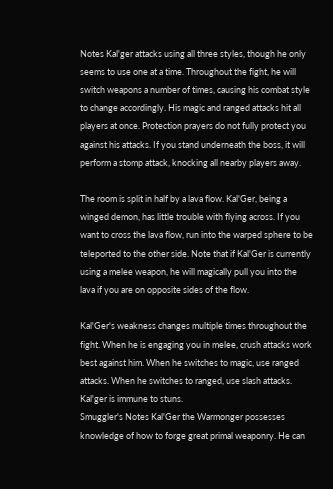Notes Kal'ger attacks using all three styles, though he only seems to use one at a time. Throughout the fight, he will switch weapons a number of times, causing his combat style to change accordingly. His magic and ranged attacks hit all players at once. Protection prayers do not fully protect you against his attacks. If you stand underneath the boss, it will perform a stomp attack, knocking all nearby players away.

The room is split in half by a lava flow. Kal'Ger, being a winged demon, has little trouble with flying across. If you want to cross the lava flow, run into the warped sphere to be teleported to the other side. Note that if Kal'Ger is currently using a melee weapon, he will magically pull you into the lava if you are on opposite sides of the flow.

Kal'Ger's weakness changes multiple times throughout the fight. When he is engaging you in melee, crush attacks work best against him. When he switches to magic, use ranged attacks. When he switches to ranged, use slash attacks. Kal'ger is immune to stuns.
Smuggler's Notes Kal'Ger the Warmonger possesses knowledge of how to forge great primal weaponry. He can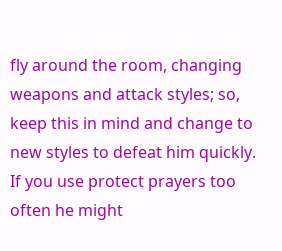fly around the room, changing weapons and attack styles; so, keep this in mind and change to new styles to defeat him quickly. If you use protect prayers too often he might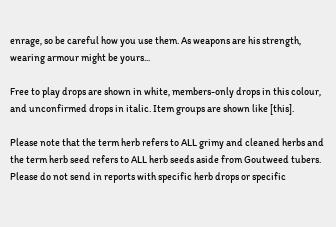enrage, so be careful how you use them. As weapons are his strength, wearing armour might be yours...

Free to play drops are shown in white, members-only drops in this colour, and unconfirmed drops in italic. Item groups are shown like [this].

Please note that the term herb refers to ALL grimy and cleaned herbs and the term herb seed refers to ALL herb seeds aside from Goutweed tubers. Please do not send in reports with specific herb drops or specific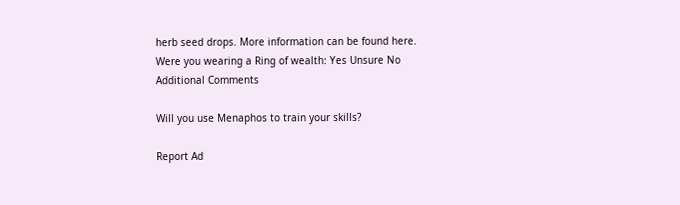herb seed drops. More information can be found here.
Were you wearing a Ring of wealth: Yes Unsure No
Additional Comments

Will you use Menaphos to train your skills?

Report Ad